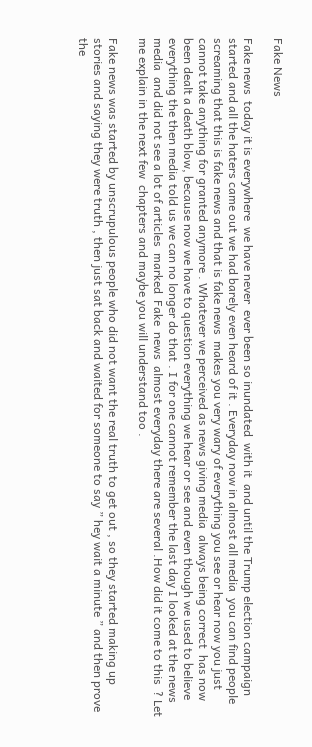Fake News

Fake news  today it is everywhere  we have never  ever been so inundated  with it  and until the Trump election campaign started and all the haters came out we had barely even heard of it . Everyday now in almost all media  you can find people screaming that this is fake news and that is fake news  makes you very wary of everything you see or hear now you just cannot take anything for granted anymore . Whatever we perceived as news giving media  always being correct  has now been dealt a death blow, because now we have to question everything we hear or see and even though we used to believe everything the then media told us we can no longer do that . I for one cannot remember the last day I looked at the news media  and did not see a lot of articles  marked  Fake  news  almost everyday there are several .How did it come to this  ? Let me explain in the next few  chapters and maybe you will understand too .

Fake news was started by unscrupulous people who did not want the real truth to get out , so they started making up stories and saying they were truth , then just sat back and waited for someone to say ” hey wait a minute ” and then prove the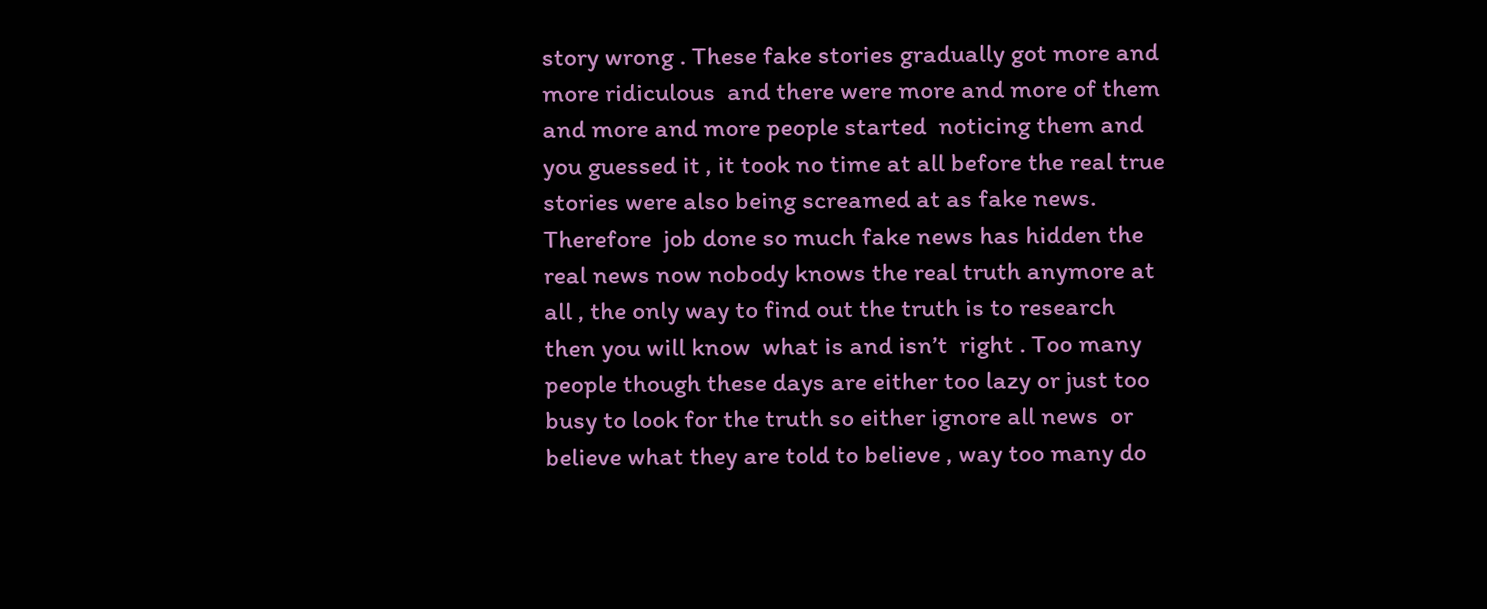story wrong . These fake stories gradually got more and more ridiculous  and there were more and more of them and more and more people started  noticing them and you guessed it , it took no time at all before the real true stories were also being screamed at as fake news. Therefore  job done so much fake news has hidden the real news now nobody knows the real truth anymore at all , the only way to find out the truth is to research  then you will know  what is and isn’t  right . Too many people though these days are either too lazy or just too busy to look for the truth so either ignore all news  or believe what they are told to believe , way too many do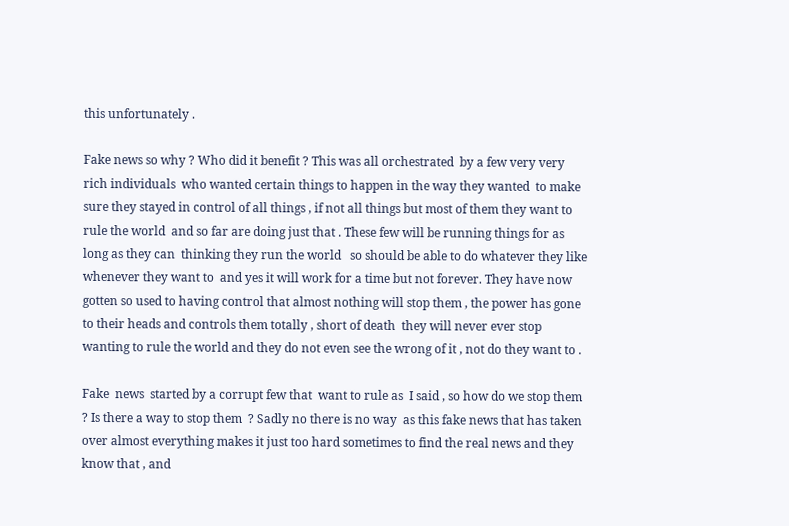this unfortunately .

Fake news so why ? Who did it benefit ? This was all orchestrated  by a few very very rich individuals  who wanted certain things to happen in the way they wanted  to make sure they stayed in control of all things , if not all things but most of them they want to rule the world  and so far are doing just that . These few will be running things for as long as they can  thinking they run the world   so should be able to do whatever they like whenever they want to  and yes it will work for a time but not forever. They have now gotten so used to having control that almost nothing will stop them , the power has gone to their heads and controls them totally , short of death  they will never ever stop  wanting to rule the world and they do not even see the wrong of it , not do they want to .

Fake  news  started by a corrupt few that  want to rule as  I said , so how do we stop them  ? Is there a way to stop them  ? Sadly no there is no way  as this fake news that has taken over almost everything makes it just too hard sometimes to find the real news and they know that , and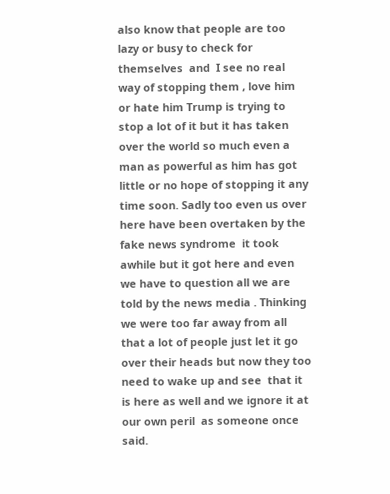also know that people are too lazy or busy to check for  themselves  and  I see no real way of stopping them , love him or hate him Trump is trying to stop a lot of it but it has taken over the world so much even a man as powerful as him has got little or no hope of stopping it any time soon. Sadly too even us over here have been overtaken by the fake news syndrome  it took awhile but it got here and even we have to question all we are told by the news media . Thinking we were too far away from all that a lot of people just let it go over their heads but now they too need to wake up and see  that it is here as well and we ignore it at our own peril  as someone once said.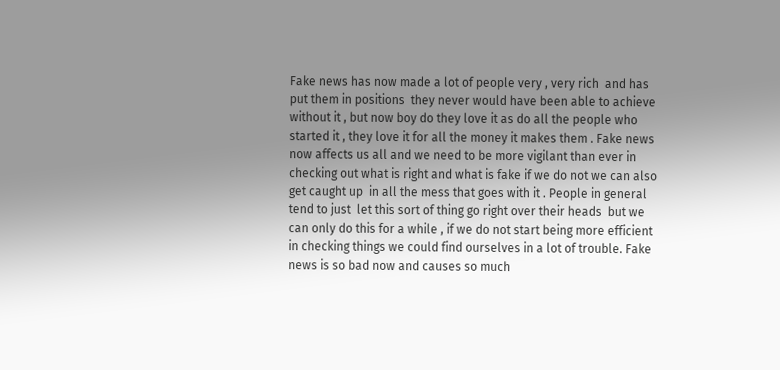Fake news has now made a lot of people very , very rich  and has put them in positions  they never would have been able to achieve  without it , but now boy do they love it as do all the people who started it , they love it for all the money it makes them . Fake news now affects us all and we need to be more vigilant than ever in checking out what is right and what is fake if we do not we can also get caught up  in all the mess that goes with it . People in general tend to just  let this sort of thing go right over their heads  but we can only do this for a while , if we do not start being more efficient  in checking things we could find ourselves in a lot of trouble. Fake news is so bad now and causes so much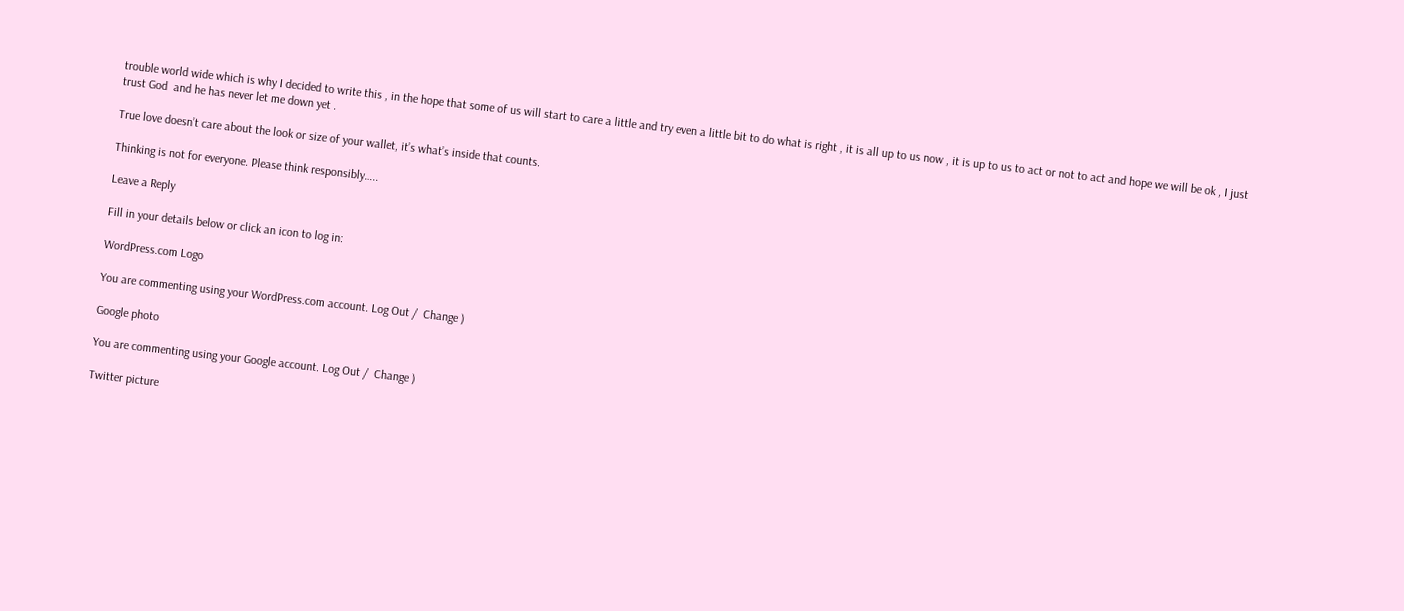trouble world wide which is why I decided to write this , in the hope that some of us will start to care a little and try even a little bit to do what is right , it is all up to us now , it is up to us to act or not to act and hope we will be ok , I just trust God  and he has never let me down yet .

True love doesn’t care about the look or size of your wallet, it’s what’s inside that counts.

Thinking is not for everyone. Please think responsibly…..

Leave a Reply

Fill in your details below or click an icon to log in:

WordPress.com Logo

You are commenting using your WordPress.com account. Log Out /  Change )

Google photo

You are commenting using your Google account. Log Out /  Change )

Twitter picture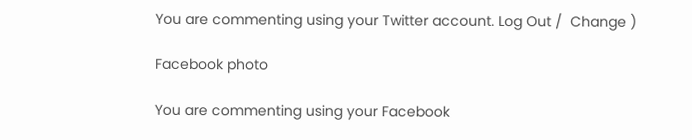You are commenting using your Twitter account. Log Out /  Change )

Facebook photo

You are commenting using your Facebook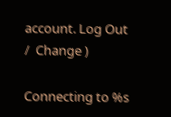account. Log Out /  Change )

Connecting to %s